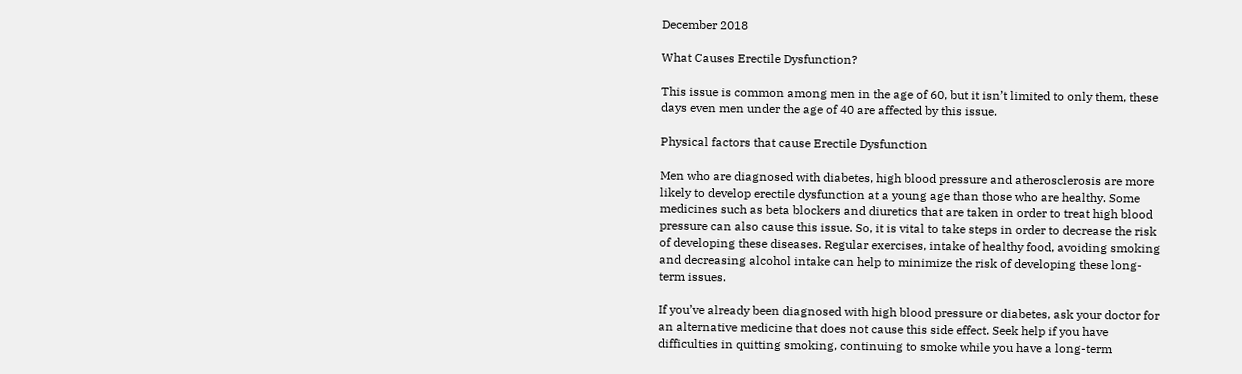December 2018

What Causes Erectile Dysfunction?

This issue is common among men in the age of 60, but it isn’t limited to only them, these days even men under the age of 40 are affected by this issue.

Physical factors that cause Erectile Dysfunction

Men who are diagnosed with diabetes, high blood pressure and atherosclerosis are more likely to develop erectile dysfunction at a young age than those who are healthy. Some medicines such as beta blockers and diuretics that are taken in order to treat high blood pressure can also cause this issue. So, it is vital to take steps in order to decrease the risk of developing these diseases. Regular exercises, intake of healthy food, avoiding smoking and decreasing alcohol intake can help to minimize the risk of developing these long-term issues.

If you’ve already been diagnosed with high blood pressure or diabetes, ask your doctor for an alternative medicine that does not cause this side effect. Seek help if you have difficulties in quitting smoking, continuing to smoke while you have a long-term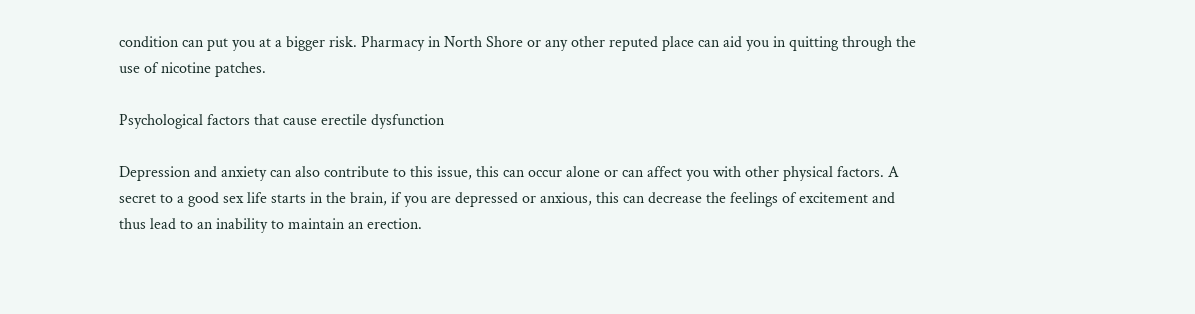condition can put you at a bigger risk. Pharmacy in North Shore or any other reputed place can aid you in quitting through the use of nicotine patches.

Psychological factors that cause erectile dysfunction

Depression and anxiety can also contribute to this issue, this can occur alone or can affect you with other physical factors. A secret to a good sex life starts in the brain, if you are depressed or anxious, this can decrease the feelings of excitement and thus lead to an inability to maintain an erection.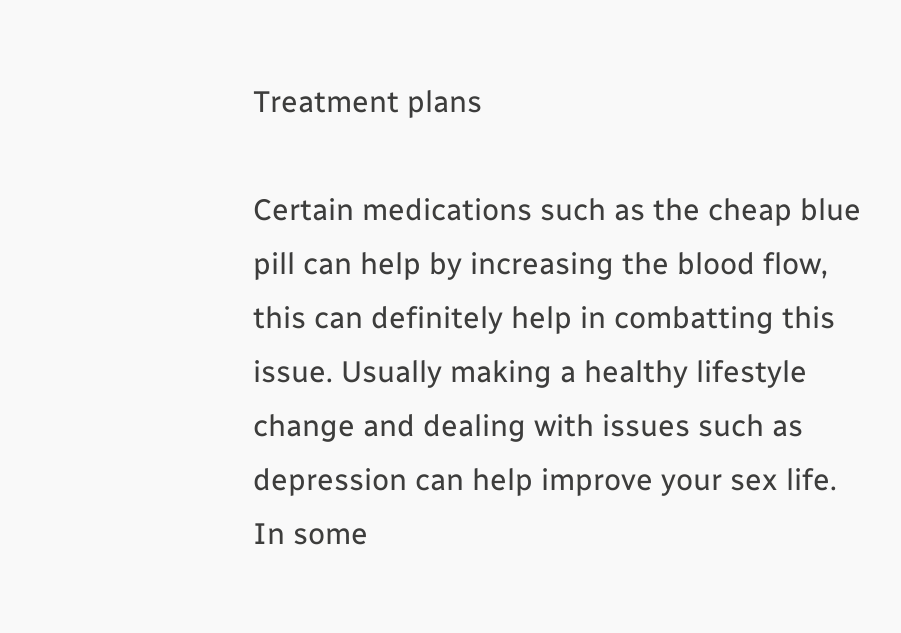Treatment plans

Certain medications such as the cheap blue pill can help by increasing the blood flow, this can definitely help in combatting this issue. Usually making a healthy lifestyle change and dealing with issues such as depression can help improve your sex life. In some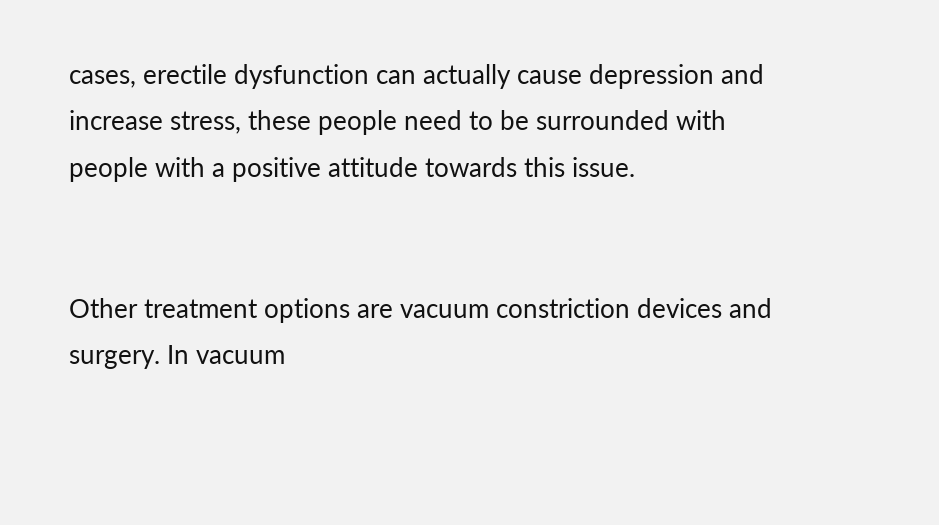cases, erectile dysfunction can actually cause depression and increase stress, these people need to be surrounded with people with a positive attitude towards this issue.


Other treatment options are vacuum constriction devices and surgery. In vacuum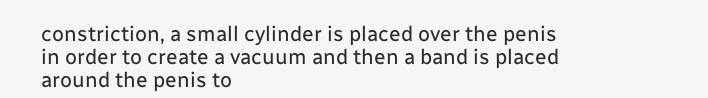constriction, a small cylinder is placed over the penis in order to create a vacuum and then a band is placed around the penis to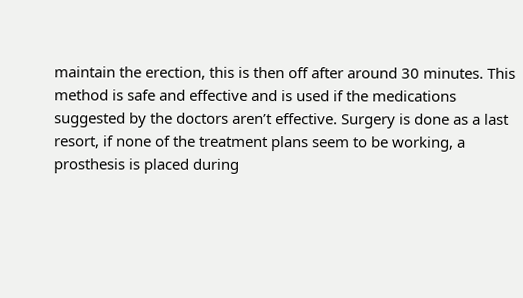maintain the erection, this is then off after around 30 minutes. This method is safe and effective and is used if the medications suggested by the doctors aren’t effective. Surgery is done as a last resort, if none of the treatment plans seem to be working, a prosthesis is placed during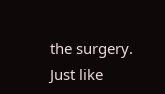the surgery. Just like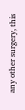any other surgery, this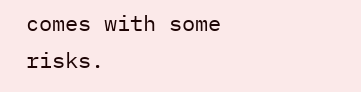comes with some risks.